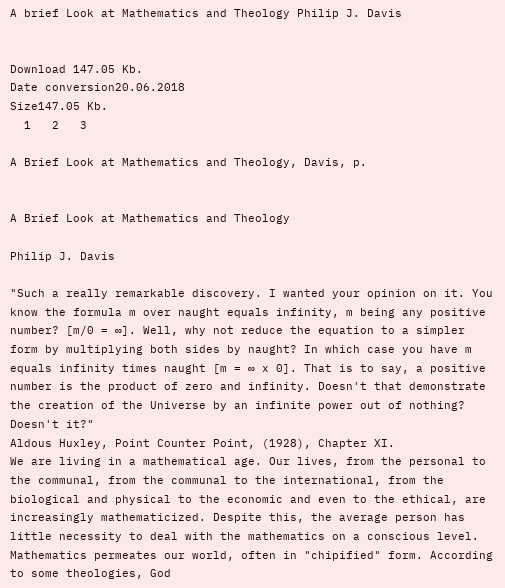A brief Look at Mathematics and Theology Philip J. Davis


Download 147.05 Kb.
Date conversion20.06.2018
Size147.05 Kb.
  1   2   3

A Brief Look at Mathematics and Theology, Davis, p.


A Brief Look at Mathematics and Theology

Philip J. Davis

"Such a really remarkable discovery. I wanted your opinion on it. You know the formula m over naught equals infinity, m being any positive number? [m/0 = ∞]. Well, why not reduce the equation to a simpler form by multiplying both sides by naught? In which case you have m equals infinity times naught [m = ∞ x 0]. That is to say, a positive number is the product of zero and infinity. Doesn't that demonstrate the creation of the Universe by an infinite power out of nothing? Doesn't it?"
Aldous Huxley, Point Counter Point, (1928), Chapter XI.
We are living in a mathematical age. Our lives, from the personal to the communal, from the communal to the international, from the biological and physical to the economic and even to the ethical, are increasingly mathematicized. Despite this, the average person has little necessity to deal with the mathematics on a conscious level. Mathematics permeates our world, often in "chipified" form. According to some theologies, God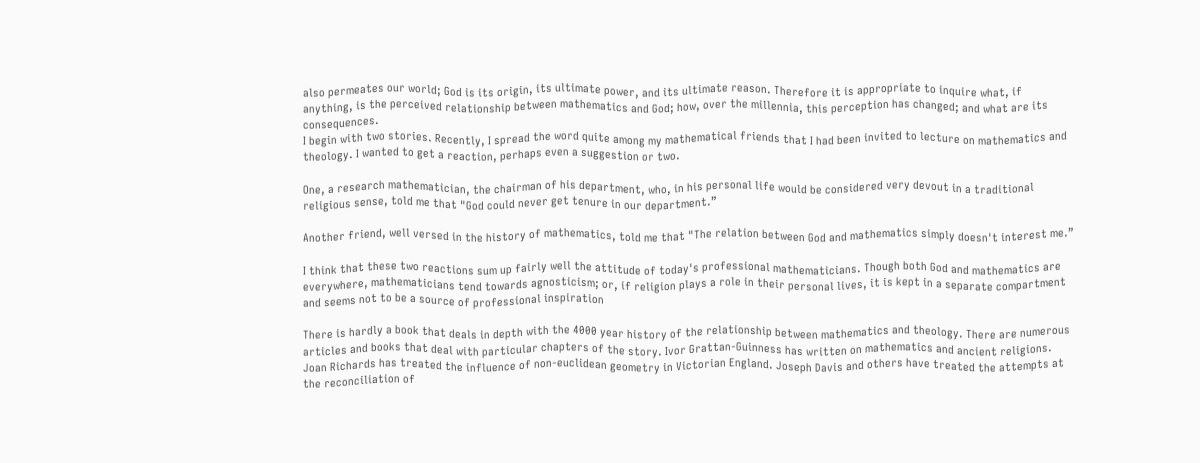also permeates our world; God is its origin, its ultimate power, and its ultimate reason. Therefore it is appropriate to inquire what, if anything, is the perceived relationship between mathematics and God; how, over the millennia, this perception has changed; and what are its consequences.
I begin with two stories. Recently, I spread the word quite among my mathematical friends that I had been invited to lecture on mathematics and theology. I wanted to get a reaction, perhaps even a suggestion or two.

One, a research mathematician, the chairman of his department, who, in his personal life would be considered very devout in a traditional religious sense, told me that "God could never get tenure in our department.”

Another friend, well versed in the history of mathematics, told me that "The relation between God and mathematics simply doesn't interest me.”

I think that these two reactions sum up fairly well the attitude of today's professional mathematicians. Though both God and mathematics are everywhere, mathematicians tend towards agnosticism; or, if religion plays a role in their personal lives, it is kept in a separate compartment and seems not to be a source of professional inspiration

There is hardly a book that deals in depth with the 4000 year history of the relationship between mathematics and theology. There are numerous articles and books that deal with particular chapters of the story. Ivor Grattan-Guinness has written on mathematics and ancient religions. Joan Richards has treated the influence of non-euclidean geometry in Victorian England. Joseph Davis and others have treated the attempts at the reconciliation of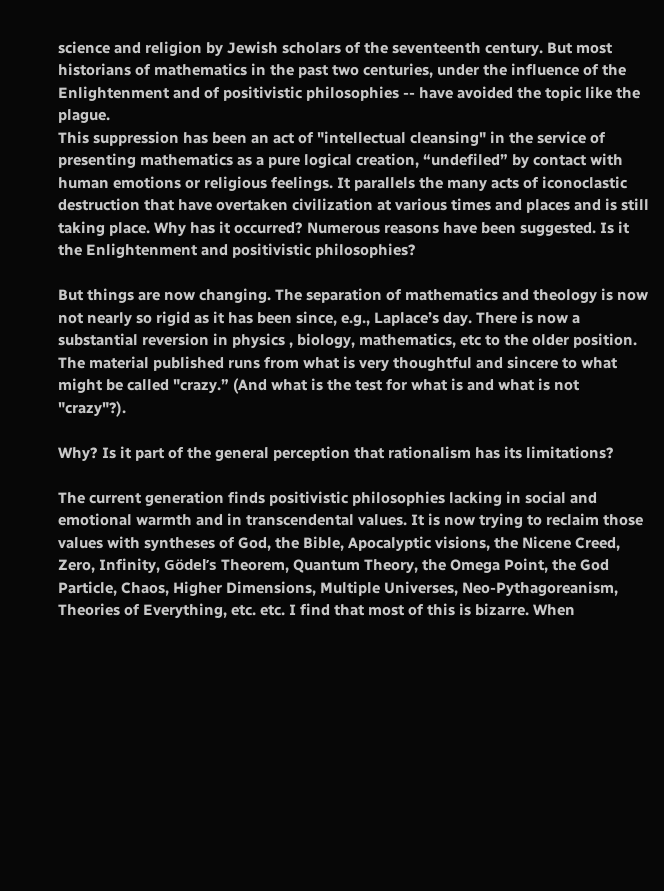science and religion by Jewish scholars of the seventeenth century. But most historians of mathematics in the past two centuries, under the influence of the Enlightenment and of positivistic philosophies -- have avoided the topic like the plague.
This suppression has been an act of "intellectual cleansing" in the service of presenting mathematics as a pure logical creation, “undefiled” by contact with human emotions or religious feelings. It parallels the many acts of iconoclastic destruction that have overtaken civilization at various times and places and is still taking place. Why has it occurred? Numerous reasons have been suggested. Is it the Enlightenment and positivistic philosophies?

But things are now changing. The separation of mathematics and theology is now not nearly so rigid as it has been since, e.g., Laplace’s day. There is now a substantial reversion in physics , biology, mathematics, etc to the older position. The material published runs from what is very thoughtful and sincere to what might be called "crazy.” (And what is the test for what is and what is not "crazy"?).

Why? Is it part of the general perception that rationalism has its limitations?

The current generation finds positivistic philosophies lacking in social and emotional warmth and in transcendental values. It is now trying to reclaim those values with syntheses of God, the Bible, Apocalyptic visions, the Nicene Creed, Zero, Infinity, Gödel’s Theorem, Quantum Theory, the Omega Point, the God Particle, Chaos, Higher Dimensions, Multiple Universes, Neo-Pythagoreanism, Theories of Everything, etc. etc. I find that most of this is bizarre. When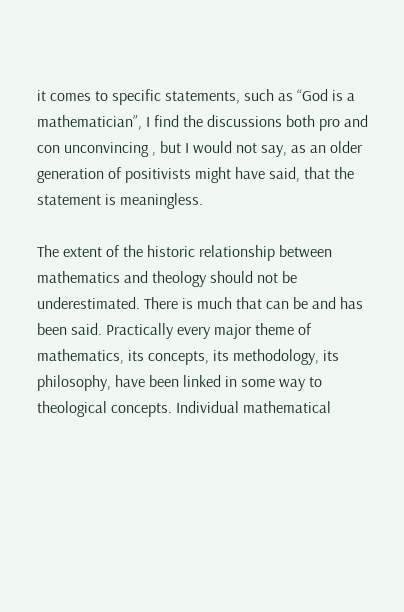it comes to specific statements, such as “God is a mathematician”, I find the discussions both pro and con unconvincing , but I would not say, as an older generation of positivists might have said, that the statement is meaningless.

The extent of the historic relationship between mathematics and theology should not be underestimated. There is much that can be and has been said. Practically every major theme of mathematics, its concepts, its methodology, its philosophy, have been linked in some way to theological concepts. Individual mathematical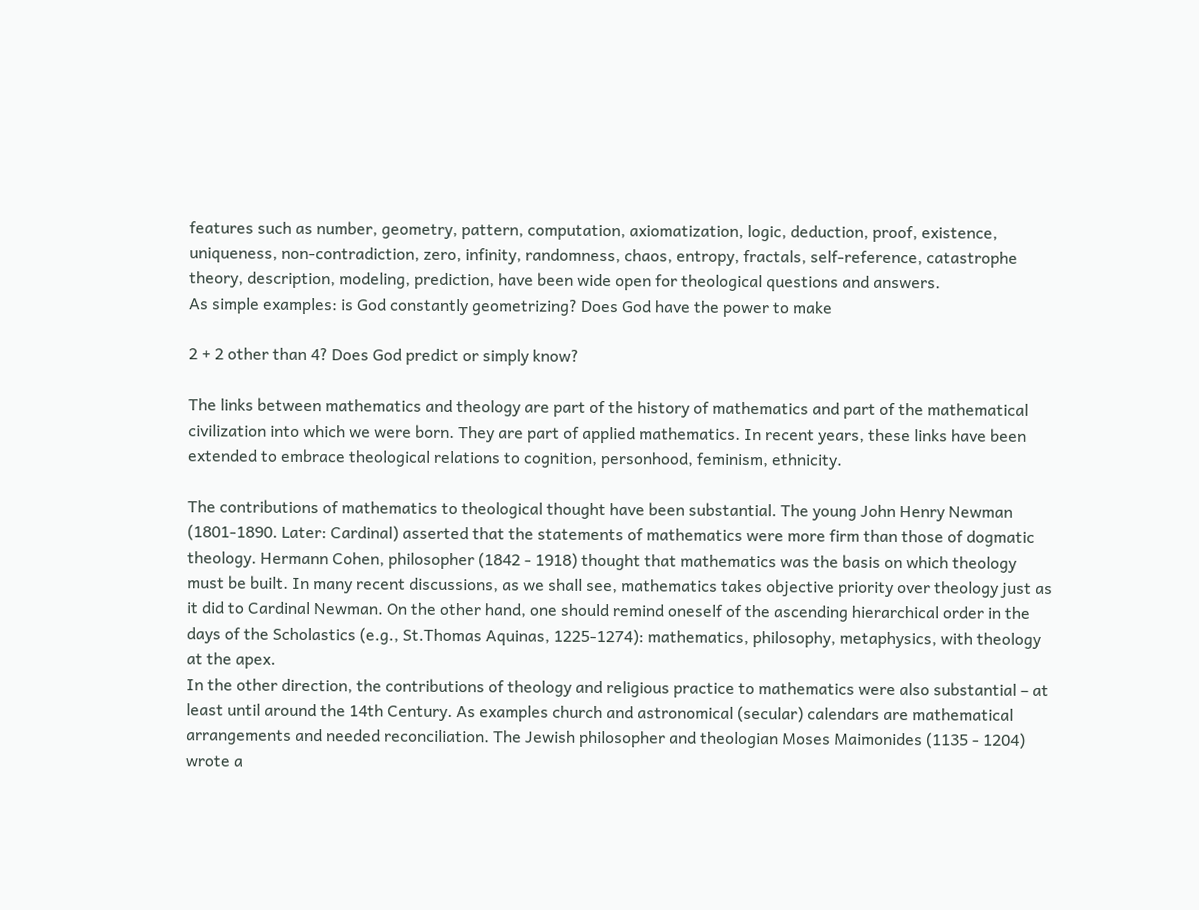features such as number, geometry, pattern, computation, axiomatization, logic, deduction, proof, existence, uniqueness, non-contradiction, zero, infinity, randomness, chaos, entropy, fractals, self-reference, catastrophe theory, description, modeling, prediction, have been wide open for theological questions and answers.
As simple examples: is God constantly geometrizing? Does God have the power to make

2 + 2 other than 4? Does God predict or simply know?

The links between mathematics and theology are part of the history of mathematics and part of the mathematical civilization into which we were born. They are part of applied mathematics. In recent years, these links have been extended to embrace theological relations to cognition, personhood, feminism, ethnicity.

The contributions of mathematics to theological thought have been substantial. The young John Henry Newman (1801-1890. Later: Cardinal) asserted that the statements of mathematics were more firm than those of dogmatic theology. Hermann Cohen, philosopher (1842 - 1918) thought that mathematics was the basis on which theology must be built. In many recent discussions, as we shall see, mathematics takes objective priority over theology just as it did to Cardinal Newman. On the other hand, one should remind oneself of the ascending hierarchical order in the days of the Scholastics (e.g., St.Thomas Aquinas, 1225-1274): mathematics, philosophy, metaphysics, with theology at the apex.
In the other direction, the contributions of theology and religious practice to mathematics were also substantial – at least until around the 14th Century. As examples church and astronomical (secular) calendars are mathematical arrangements and needed reconciliation. The Jewish philosopher and theologian Moses Maimonides (1135 - 1204) wrote a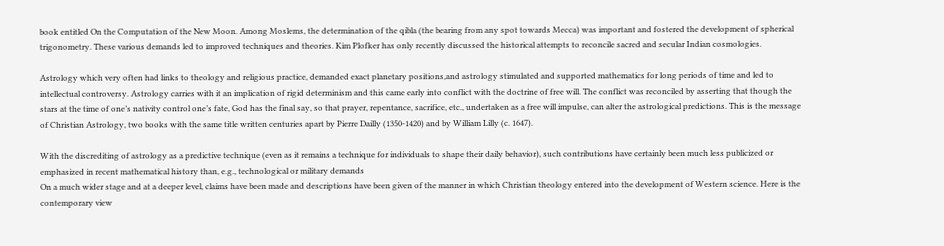book entitled On the Computation of the New Moon. Among Moslems, the determination of the qibla (the bearing from any spot towards Mecca) was important and fostered the development of spherical trigonometry. These various demands led to improved techniques and theories. Kim Plofker has only recently discussed the historical attempts to reconcile sacred and secular Indian cosmologies.

Astrology which very often had links to theology and religious practice, demanded exact planetary positions,and astrology stimulated and supported mathematics for long periods of time and led to intellectual controversy. Astrology carries with it an implication of rigid determinism and this came early into conflict with the doctrine of free will. The conflict was reconciled by asserting that though the stars at the time of one’s nativity control one’s fate, God has the final say, so that prayer, repentance, sacrifice, etc., undertaken as a free will impulse, can alter the astrological predictions. This is the message of Christian Astrology, two books with the same title written centuries apart by Pierre Dailly (1350-1420) and by William Lilly (c. 1647).

With the discrediting of astrology as a predictive technique (even as it remains a technique for individuals to shape their daily behavior), such contributions have certainly been much less publicized or emphasized in recent mathematical history than, e.g., technological or military demands
On a much wider stage and at a deeper level, claims have been made and descriptions have been given of the manner in which Christian theology entered into the development of Western science. Here is the contemporary view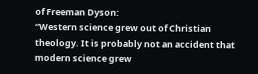of Freeman Dyson:
“Western science grew out of Christian theology. It is probably not an accident that modern science grew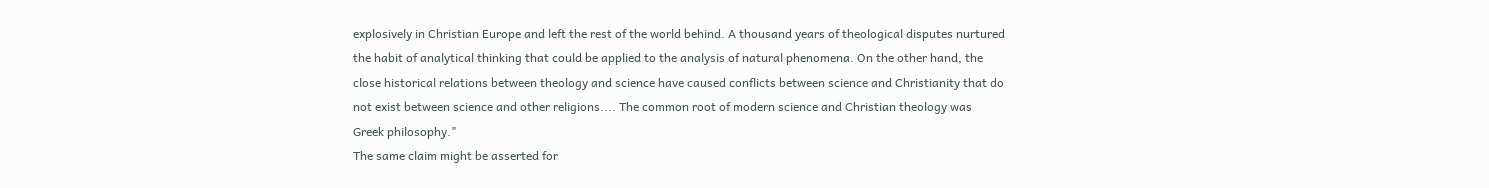explosively in Christian Europe and left the rest of the world behind. A thousand years of theological disputes nurtured the habit of analytical thinking that could be applied to the analysis of natural phenomena. On the other hand, the close historical relations between theology and science have caused conflicts between science and Christianity that do not exist between science and other religions.... The common root of modern science and Christian theology was Greek philosophy."
The same claim might be asserted for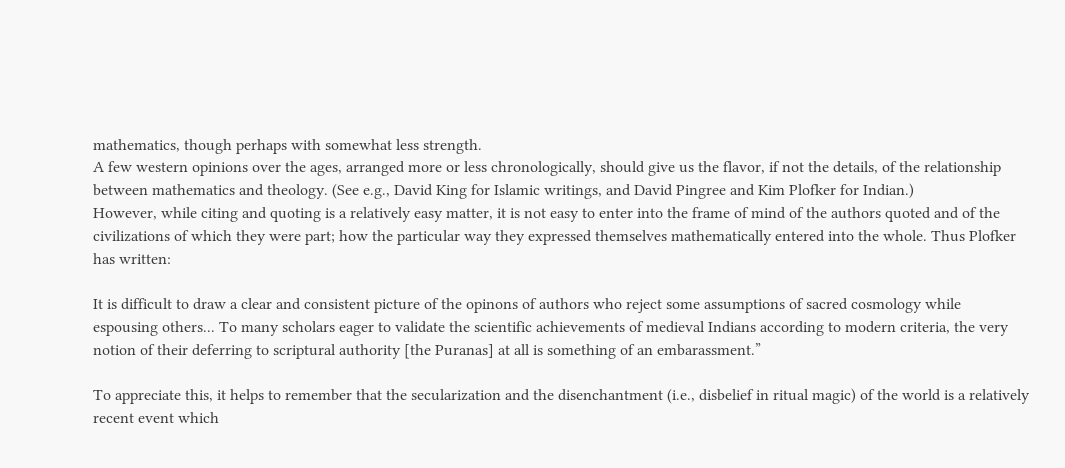mathematics, though perhaps with somewhat less strength.
A few western opinions over the ages, arranged more or less chronologically, should give us the flavor, if not the details, of the relationship between mathematics and theology. (See e.g., David King for Islamic writings, and David Pingree and Kim Plofker for Indian.)
However, while citing and quoting is a relatively easy matter, it is not easy to enter into the frame of mind of the authors quoted and of the civilizations of which they were part; how the particular way they expressed themselves mathematically entered into the whole. Thus Plofker has written:

It is difficult to draw a clear and consistent picture of the opinons of authors who reject some assumptions of sacred cosmology while espousing others... To many scholars eager to validate the scientific achievements of medieval Indians according to modern criteria, the very notion of their deferring to scriptural authority [the Puranas] at all is something of an embarassment.”

To appreciate this, it helps to remember that the secularization and the disenchantment (i.e., disbelief in ritual magic) of the world is a relatively recent event which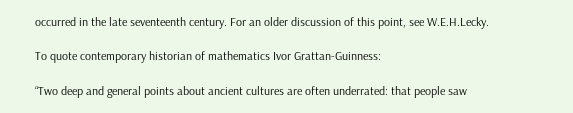occurred in the late seventeenth century. For an older discussion of this point, see W.E.H.Lecky.

To quote contemporary historian of mathematics Ivor Grattan-Guinness:

“Two deep and general points about ancient cultures are often underrated: that people saw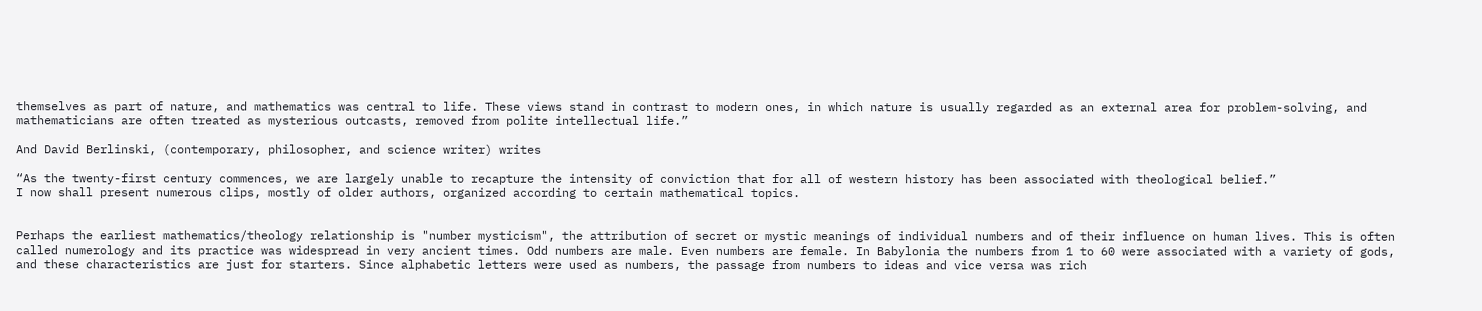themselves as part of nature, and mathematics was central to life. These views stand in contrast to modern ones, in which nature is usually regarded as an external area for problem-solving, and mathematicians are often treated as mysterious outcasts, removed from polite intellectual life.”

And David Berlinski, (contemporary, philosopher, and science writer) writes

“As the twenty-first century commences, we are largely unable to recapture the intensity of conviction that for all of western history has been associated with theological belief.”
I now shall present numerous clips, mostly of older authors, organized according to certain mathematical topics.


Perhaps the earliest mathematics/theology relationship is "number mysticism", the attribution of secret or mystic meanings of individual numbers and of their influence on human lives. This is often called numerology and its practice was widespread in very ancient times. Odd numbers are male. Even numbers are female. In Babylonia the numbers from 1 to 60 were associated with a variety of gods, and these characteristics are just for starters. Since alphabetic letters were used as numbers, the passage from numbers to ideas and vice versa was rich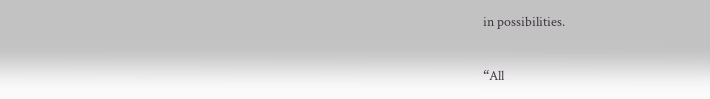in possibilities.

“All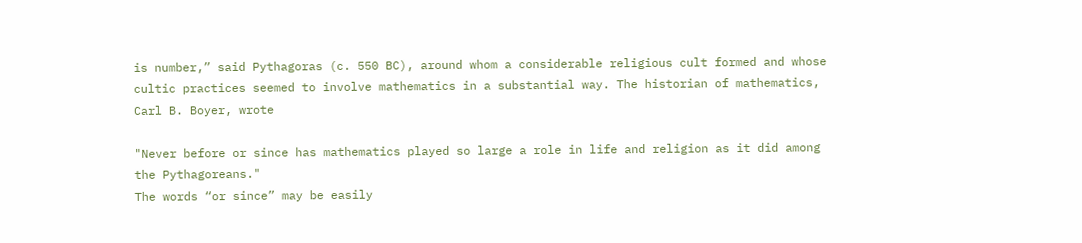is number,” said Pythagoras (c. 550 BC), around whom a considerable religious cult formed and whose cultic practices seemed to involve mathematics in a substantial way. The historian of mathematics, Carl B. Boyer, wrote

"Never before or since has mathematics played so large a role in life and religion as it did among the Pythagoreans."
The words “or since” may be easily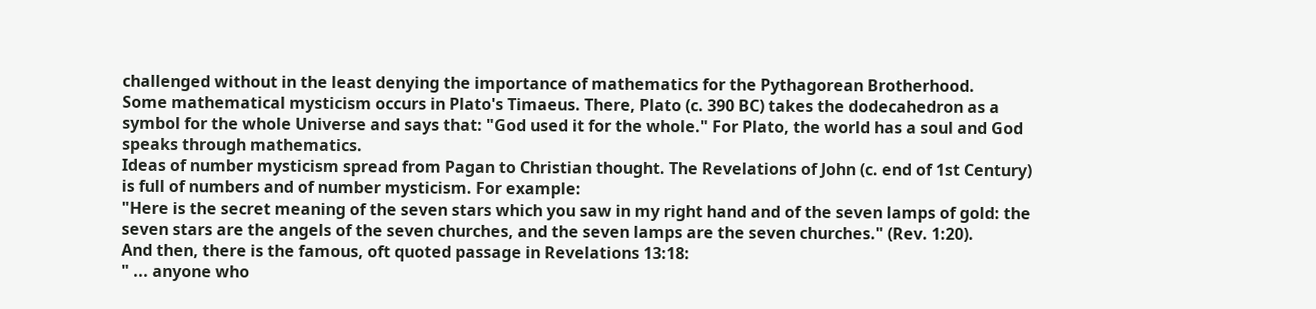challenged without in the least denying the importance of mathematics for the Pythagorean Brotherhood.
Some mathematical mysticism occurs in Plato's Timaeus. There, Plato (c. 390 BC) takes the dodecahedron as a symbol for the whole Universe and says that: "God used it for the whole." For Plato, the world has a soul and God speaks through mathematics.
Ideas of number mysticism spread from Pagan to Christian thought. The Revelations of John (c. end of 1st Century) is full of numbers and of number mysticism. For example:
"Here is the secret meaning of the seven stars which you saw in my right hand and of the seven lamps of gold: the seven stars are the angels of the seven churches, and the seven lamps are the seven churches." (Rev. 1:20).
And then, there is the famous, oft quoted passage in Revelations 13:18:
" ... anyone who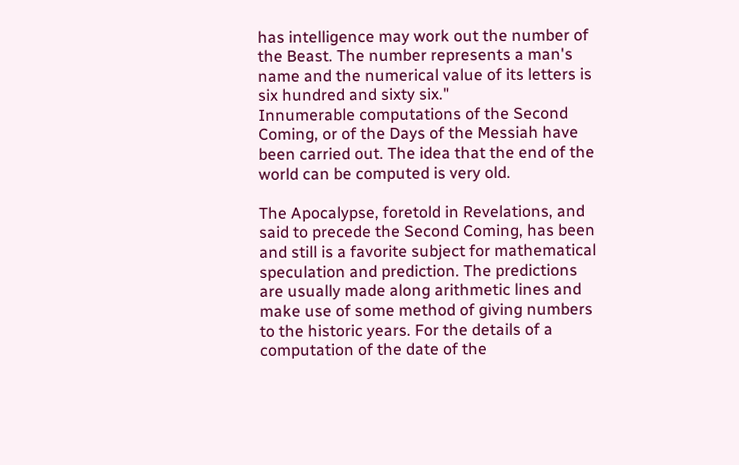has intelligence may work out the number of the Beast. The number represents a man's name and the numerical value of its letters is six hundred and sixty six."
Innumerable computations of the Second Coming, or of the Days of the Messiah have been carried out. The idea that the end of the world can be computed is very old.

The Apocalypse, foretold in Revelations, and said to precede the Second Coming, has been and still is a favorite subject for mathematical speculation and prediction. The predictions are usually made along arithmetic lines and make use of some method of giving numbers to the historic years. For the details of a computation of the date of the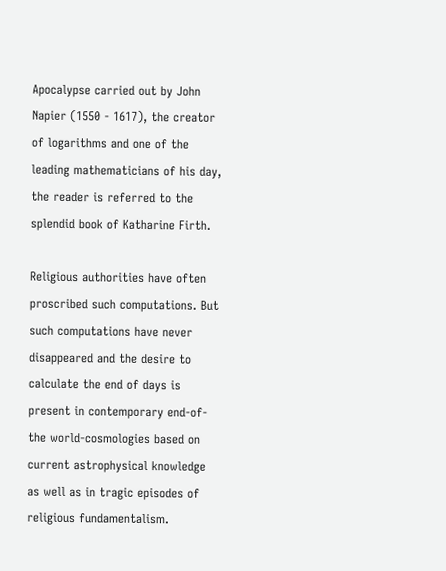Apocalypse carried out by John Napier (1550 - 1617), the creator of logarithms and one of the leading mathematicians of his day, the reader is referred to the splendid book of Katharine Firth.

Religious authorities have often proscribed such computations. But such computations have never disappeared and the desire to calculate the end of days is present in contemporary end-of-the world-cosmologies based on current astrophysical knowledge as well as in tragic episodes of religious fundamentalism.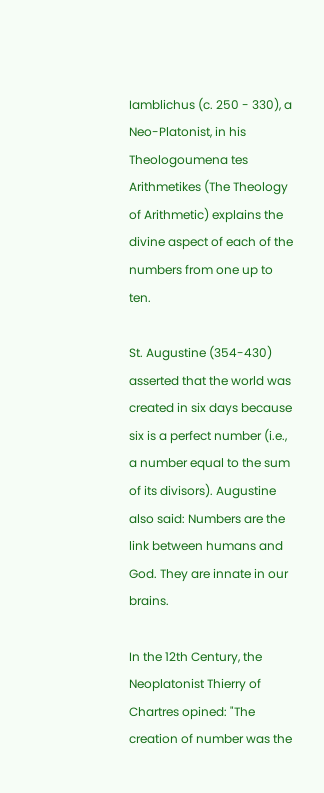Iamblichus (c. 250 - 330), a Neo-Platonist, in his Theologoumena tes Arithmetikes (The Theology of Arithmetic) explains the divine aspect of each of the numbers from one up to ten.

St. Augustine (354-430) asserted that the world was created in six days because six is a perfect number (i.e., a number equal to the sum of its divisors). Augustine also said: Numbers are the link between humans and God. They are innate in our brains.

In the 12th Century, the Neoplatonist Thierry of Chartres opined: "The creation of number was the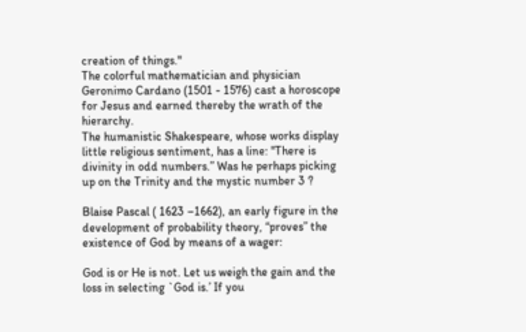creation of things."
The colorful mathematician and physician Geronimo Cardano (1501 - 1576) cast a horoscope for Jesus and earned thereby the wrath of the hierarchy.
The humanistic Shakespeare, whose works display little religious sentiment, has a line: "There is divinity in odd numbers.” Was he perhaps picking up on the Trinity and the mystic number 3 ?

Blaise Pascal ( 1623 –1662), an early figure in the development of probability theory, “proves” the existence of God by means of a wager:

God is or He is not. Let us weigh the gain and the loss in selecting `God is.’ If you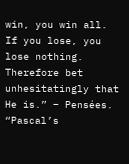win, you win all. If you lose, you lose nothing. Therefore bet unhesitatingly that He is.” – Pensées.
“Pascal’s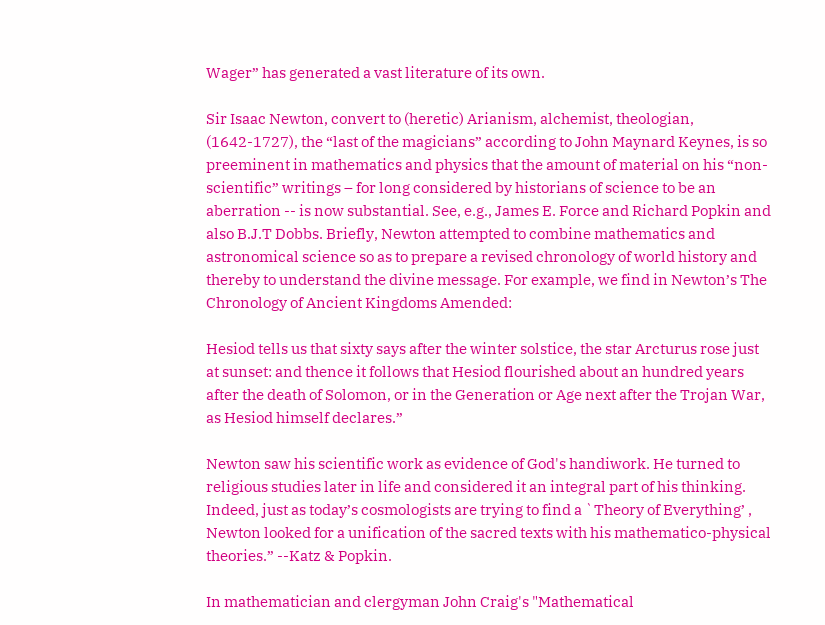Wager” has generated a vast literature of its own.

Sir Isaac Newton, convert to (heretic) Arianism, alchemist, theologian, (1642-1727), the “last of the magicians” according to John Maynard Keynes, is so preeminent in mathematics and physics that the amount of material on his “non-scientific” writings – for long considered by historians of science to be an aberration -- is now substantial. See, e.g., James E. Force and Richard Popkin and also B.J.T Dobbs. Briefly, Newton attempted to combine mathematics and astronomical science so as to prepare a revised chronology of world history and thereby to understand the divine message. For example, we find in Newton’s The Chronology of Ancient Kingdoms Amended:

Hesiod tells us that sixty says after the winter solstice, the star Arcturus rose just at sunset: and thence it follows that Hesiod flourished about an hundred years after the death of Solomon, or in the Generation or Age next after the Trojan War, as Hesiod himself declares.”

Newton saw his scientific work as evidence of God's handiwork. He turned to religious studies later in life and considered it an integral part of his thinking. Indeed, just as today’s cosmologists are trying to find a `Theory of Everything’ , Newton looked for a unification of the sacred texts with his mathematico-physical theories.” --Katz & Popkin.

In mathematician and clergyman John Craig's "Mathematical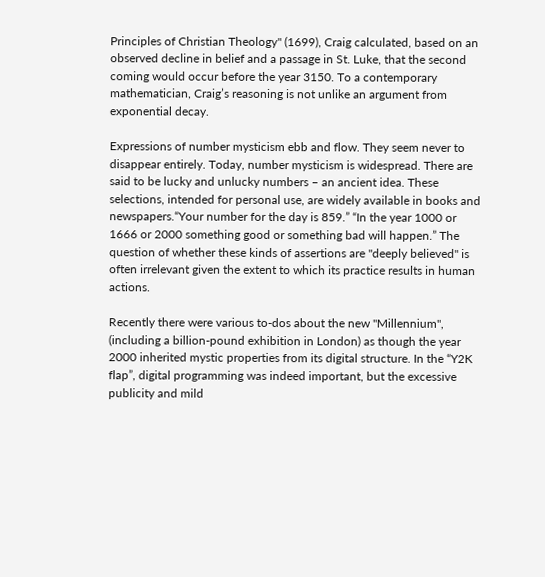Principles of Christian Theology" (1699), Craig calculated, based on an observed decline in belief and a passage in St. Luke, that the second coming would occur before the year 3150. To a contemporary mathematician, Craig’s reasoning is not unlike an argument from exponential decay.

Expressions of number mysticism ebb and flow. They seem never to disappear entirely. Today, number mysticism is widespread. There are said to be lucky and unlucky numbers – an ancient idea. These selections, intended for personal use, are widely available in books and newspapers.“Your number for the day is 859.” “In the year 1000 or 1666 or 2000 something good or something bad will happen.” The question of whether these kinds of assertions are "deeply believed" is often irrelevant given the extent to which its practice results in human actions.

Recently there were various to-dos about the new "Millennium", (including a billion-pound exhibition in London) as though the year 2000 inherited mystic properties from its digital structure. In the “Y2K flap”, digital programming was indeed important, but the excessive publicity and mild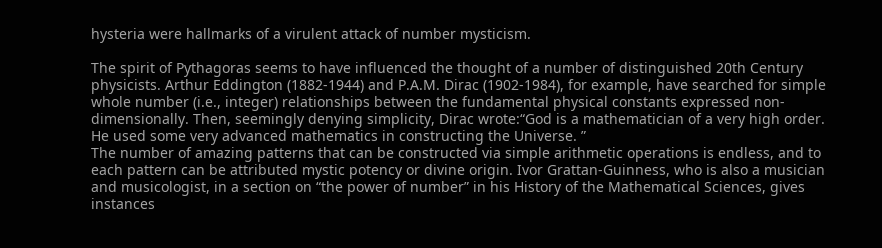hysteria were hallmarks of a virulent attack of number mysticism.

The spirit of Pythagoras seems to have influenced the thought of a number of distinguished 20th Century physicists. Arthur Eddington (1882-1944) and P.A.M. Dirac (1902-1984), for example, have searched for simple whole number (i.e., integer) relationships between the fundamental physical constants expressed non-dimensionally. Then, seemingly denying simplicity, Dirac wrote:“God is a mathematician of a very high order. He used some very advanced mathematics in constructing the Universe. ”
The number of amazing patterns that can be constructed via simple arithmetic operations is endless, and to each pattern can be attributed mystic potency or divine origin. Ivor Grattan-Guinness, who is also a musician and musicologist, in a section on “the power of number” in his History of the Mathematical Sciences, gives instances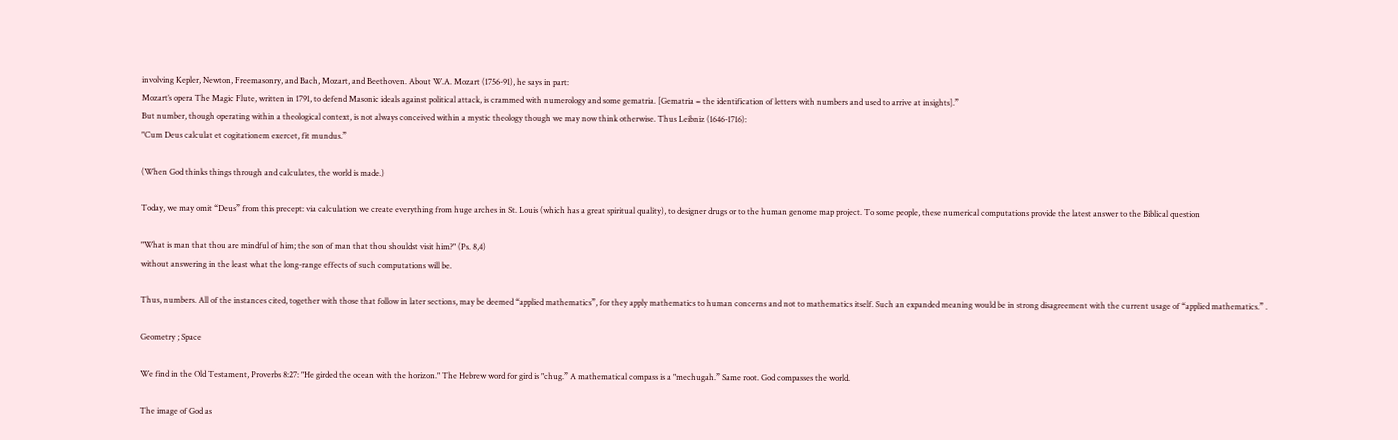involving Kepler, Newton, Freemasonry, and Bach, Mozart, and Beethoven. About W.A. Mozart (1756-91), he says in part:
Mozart’s opera The Magic Flute, written in 1791, to defend Masonic ideals against political attack, is crammed with numerology and some gematria. [Gematria = the identification of letters with numbers and used to arrive at insights].”
But number, though operating within a theological context, is not always conceived within a mystic theology though we may now think otherwise. Thus Leibniz (1646-1716):
"Cum Deus calculat et cogitationem exercet, fit mundus.”

(When God thinks things through and calculates, the world is made.)

Today, we may omit “Deus” from this precept: via calculation we create everything from huge arches in St. Louis (which has a great spiritual quality), to designer drugs or to the human genome map project. To some people, these numerical computations provide the latest answer to the Biblical question

"What is man that thou are mindful of him; the son of man that thou shouldst visit him?" (Ps. 8,4)
without answering in the least what the long-range effects of such computations will be.

Thus, numbers. All of the instances cited, together with those that follow in later sections, may be deemed “applied mathematics”, for they apply mathematics to human concerns and not to mathematics itself. Such an expanded meaning would be in strong disagreement with the current usage of “applied mathematics.” .

Geometry ; Space

We find in the Old Testament, Proverbs 8:27: "He girded the ocean with the horizon." The Hebrew word for gird is "chug.” A mathematical compass is a "mechugah.” Same root. God compasses the world.

The image of God as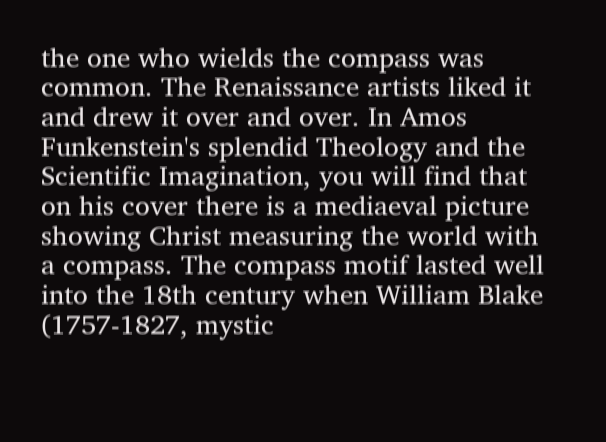the one who wields the compass was common. The Renaissance artists liked it and drew it over and over. In Amos Funkenstein's splendid Theology and the Scientific Imagination, you will find that on his cover there is a mediaeval picture showing Christ measuring the world with a compass. The compass motif lasted well into the 18th century when William Blake (1757-1827, mystic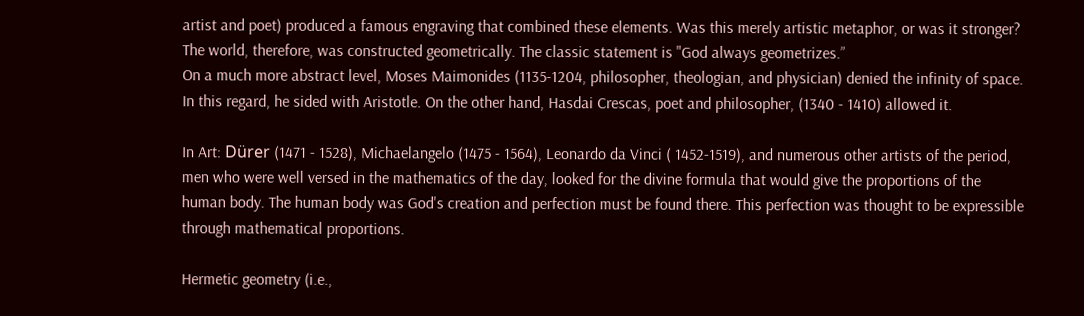artist and poet) produced a famous engraving that combined these elements. Was this merely artistic metaphor, or was it stronger?
The world, therefore, was constructed geometrically. The classic statement is "God always geometrizes.”
On a much more abstract level, Moses Maimonides (1135-1204, philosopher, theologian, and physician) denied the infinity of space. In this regard, he sided with Aristotle. On the other hand, Hasdai Crescas, poet and philosopher, (1340 - 1410) allowed it.

In Art: Dürer (1471 - 1528), Michaelangelo (1475 - 1564), Leonardo da Vinci ( 1452-1519), and numerous other artists of the period, men who were well versed in the mathematics of the day, looked for the divine formula that would give the proportions of the human body. The human body was God's creation and perfection must be found there. This perfection was thought to be expressible through mathematical proportions.

Hermetic geometry (i.e.,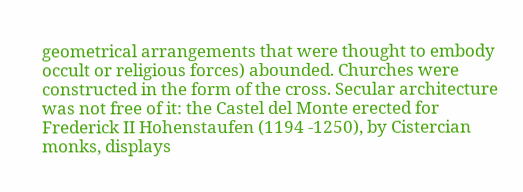geometrical arrangements that were thought to embody occult or religious forces) abounded. Churches were constructed in the form of the cross. Secular architecture was not free of it: the Castel del Monte erected for Frederick II Hohenstaufen (1194 -1250), by Cistercian monks, displays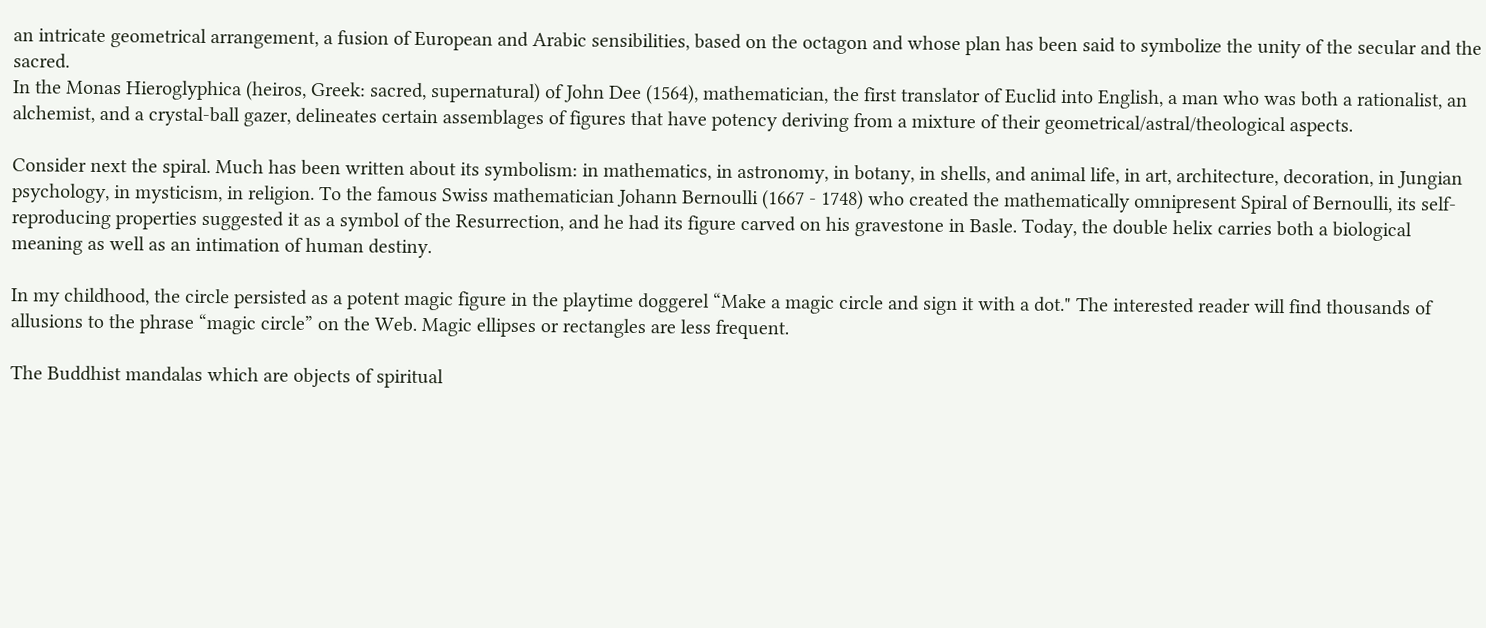an intricate geometrical arrangement, a fusion of European and Arabic sensibilities, based on the octagon and whose plan has been said to symbolize the unity of the secular and the sacred.
In the Monas Hieroglyphica (heiros, Greek: sacred, supernatural) of John Dee (1564), mathematician, the first translator of Euclid into English, a man who was both a rationalist, an alchemist, and a crystal-ball gazer, delineates certain assemblages of figures that have potency deriving from a mixture of their geometrical/astral/theological aspects.

Consider next the spiral. Much has been written about its symbolism: in mathematics, in astronomy, in botany, in shells, and animal life, in art, architecture, decoration, in Jungian psychology, in mysticism, in religion. To the famous Swiss mathematician Johann Bernoulli (1667 - 1748) who created the mathematically omnipresent Spiral of Bernoulli, its self-reproducing properties suggested it as a symbol of the Resurrection, and he had its figure carved on his gravestone in Basle. Today, the double helix carries both a biological meaning as well as an intimation of human destiny.

In my childhood, the circle persisted as a potent magic figure in the playtime doggerel “Make a magic circle and sign it with a dot." The interested reader will find thousands of allusions to the phrase “magic circle” on the Web. Magic ellipses or rectangles are less frequent.

The Buddhist mandalas which are objects of spiritual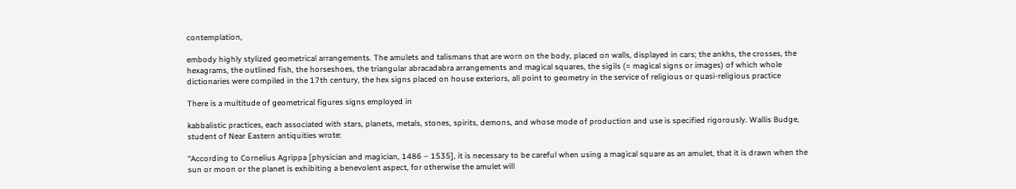contemplation,

embody highly stylized geometrical arrangements. The amulets and talismans that are worn on the body, placed on walls, displayed in cars; the ankhs, the crosses, the hexagrams, the outlined fish, the horseshoes, the triangular abracadabra arrangements and magical squares, the sigils (= magical signs or images) of which whole dictionaries were compiled in the 17th century, the hex signs placed on house exteriors, all point to geometry in the service of religious or quasi-religious practice

There is a multitude of geometrical figures signs employed in

kabbalistic practices, each associated with stars, planets, metals, stones, spirits, demons, and whose mode of production and use is specified rigorously. Wallis Budge, student of Near Eastern antiquities wrote:

“According to Cornelius Agrippa [physician and magician, 1486 – 1535], it is necessary to be careful when using a magical square as an amulet, that it is drawn when the sun or moon or the planet is exhibiting a benevolent aspect, for otherwise the amulet will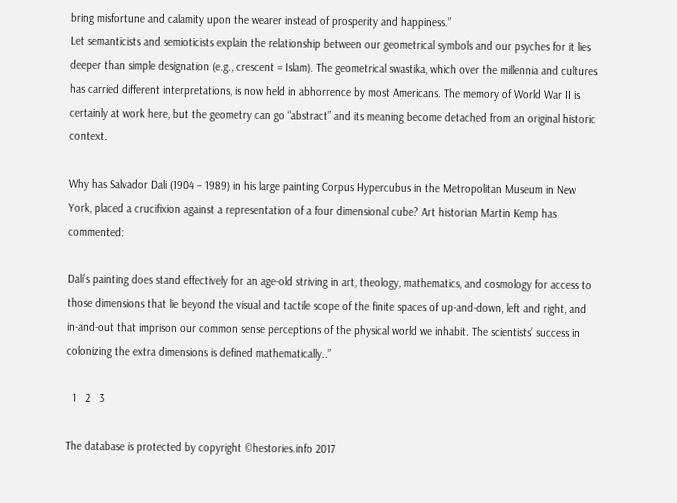bring misfortune and calamity upon the wearer instead of prosperity and happiness.”
Let semanticists and semioticists explain the relationship between our geometrical symbols and our psyches for it lies deeper than simple designation (e.g., crescent = Islam). The geometrical swastika, which over the millennia and cultures has carried different interpretations, is now held in abhorrence by most Americans. The memory of World War II is certainly at work here, but the geometry can go “abstract” and its meaning become detached from an original historic context.

Why has Salvador Dali (1904 – 1989) in his large painting Corpus Hypercubus in the Metropolitan Museum in New York, placed a crucifixion against a representation of a four dimensional cube? Art historian Martin Kemp has commented:

Dali’s painting does stand effectively for an age-old striving in art, theology, mathematics, and cosmology for access to those dimensions that lie beyond the visual and tactile scope of the finite spaces of up-and-down, left and right, and in-and-out that imprison our common sense perceptions of the physical world we inhabit. The scientists’ success in colonizing the extra dimensions is defined mathematically..”

  1   2   3

The database is protected by copyright ©hestories.info 2017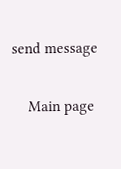send message

    Main page